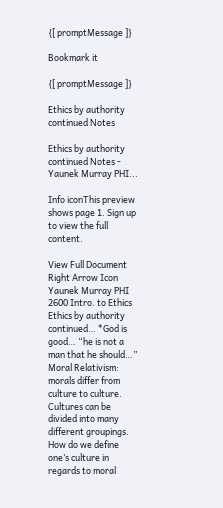{[ promptMessage ]}

Bookmark it

{[ promptMessage ]}

Ethics by authority continued Notes

Ethics by authority continued Notes - Yaunek Murray PHI...

Info iconThis preview shows page 1. Sign up to view the full content.

View Full Document Right Arrow Icon
Yaunek Murray PHI 2600 Intro. to Ethics Ethics by authority continued… *God is good… “he is not a man that he should…” Moral Relativism: morals differ from culture to culture. Cultures can be divided into many different groupings. How do we define one’s culture in regards to moral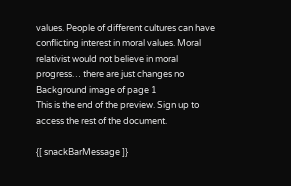values. People of different cultures can have conflicting interest in moral values. Moral relativist would not believe in moral progress… there are just changes no
Background image of page 1
This is the end of the preview. Sign up to access the rest of the document.

{[ snackBarMessage ]}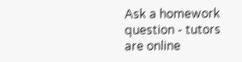Ask a homework question - tutors are online